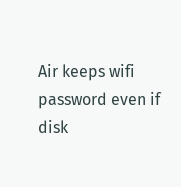Air keeps wifi password even if disk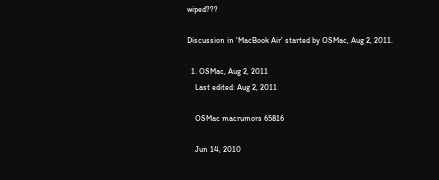wiped???

Discussion in 'MacBook Air' started by OSMac, Aug 2, 2011.

  1. OSMac, Aug 2, 2011
    Last edited: Aug 2, 2011

    OSMac macrumors 65816

    Jun 14, 2010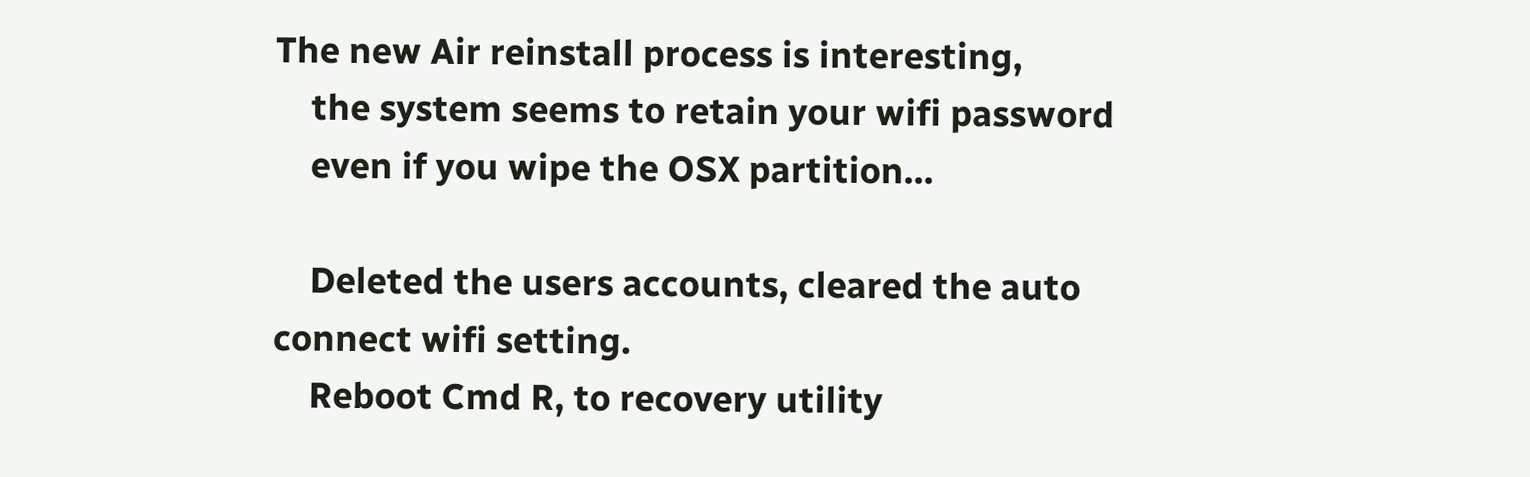The new Air reinstall process is interesting,
    the system seems to retain your wifi password
    even if you wipe the OSX partition...

    Deleted the users accounts, cleared the auto connect wifi setting.
    Reboot Cmd R, to recovery utility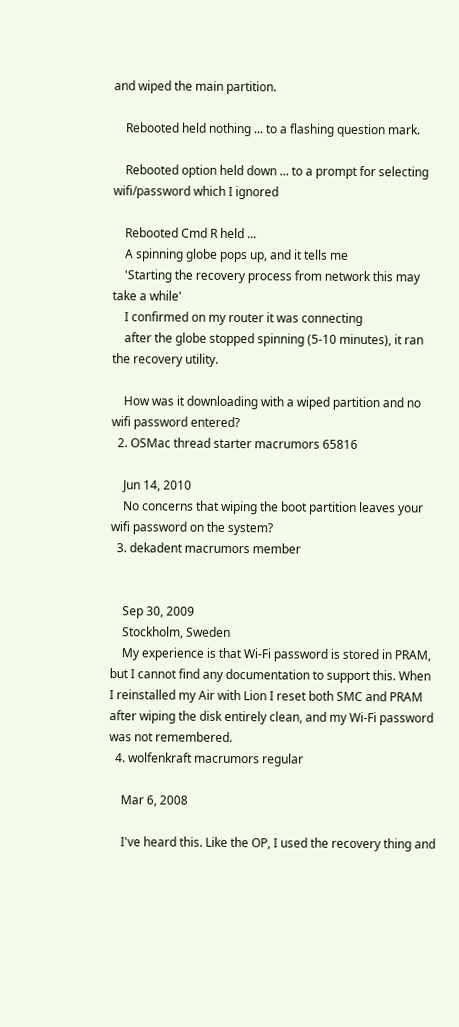and wiped the main partition.

    Rebooted held nothing ... to a flashing question mark.

    Rebooted option held down ... to a prompt for selecting wifi/password which I ignored

    Rebooted Cmd R held ...
    A spinning globe pops up, and it tells me
    'Starting the recovery process from network this may take a while'
    I confirmed on my router it was connecting
    after the globe stopped spinning (5-10 minutes), it ran the recovery utility.

    How was it downloading with a wiped partition and no wifi password entered?
  2. OSMac thread starter macrumors 65816

    Jun 14, 2010
    No concerns that wiping the boot partition leaves your wifi password on the system?
  3. dekadent macrumors member


    Sep 30, 2009
    Stockholm, Sweden
    My experience is that Wi-Fi password is stored in PRAM, but I cannot find any documentation to support this. When I reinstalled my Air with Lion I reset both SMC and PRAM after wiping the disk entirely clean, and my Wi-Fi password was not remembered.
  4. wolfenkraft macrumors regular

    Mar 6, 2008

    I've heard this. Like the OP, I used the recovery thing and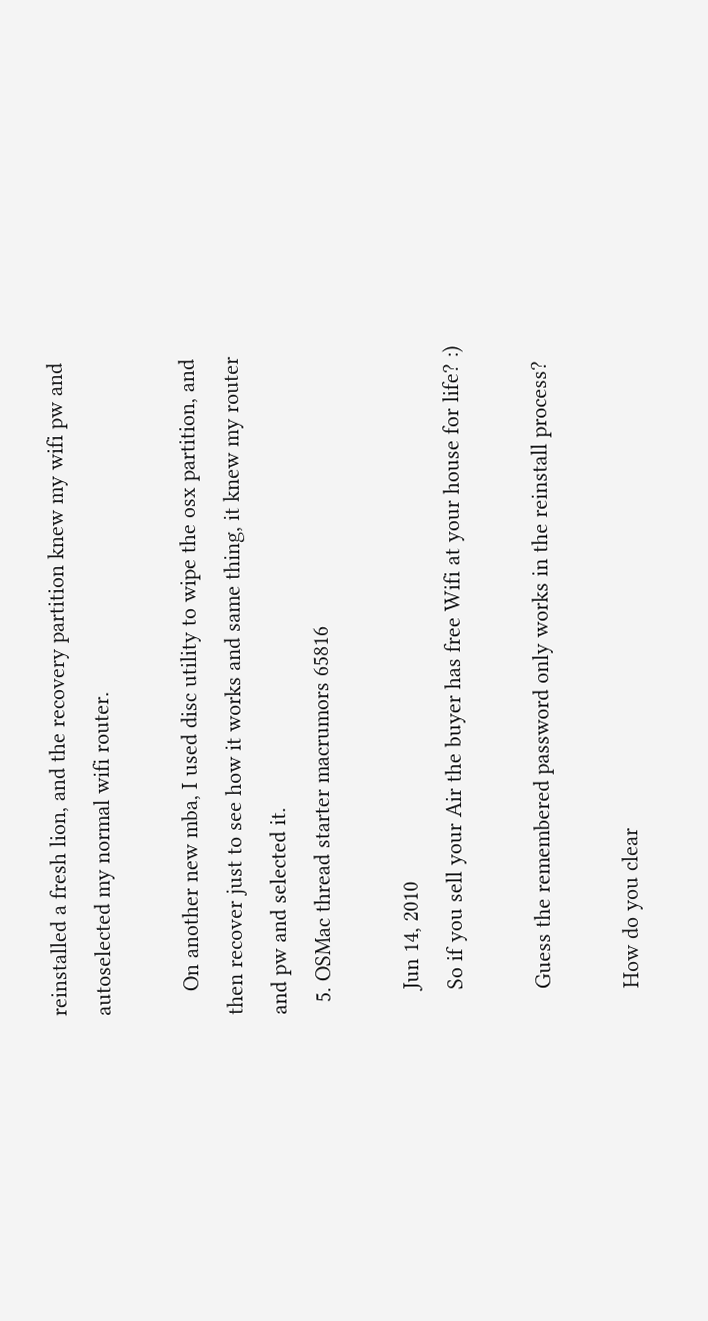reinstalled a fresh lion, and the recovery partition knew my wifi pw and autoselected my normal wifi router.

    On another new mba, I used disc utility to wipe the osx partition, and then recover just to see how it works and same thing, it knew my router and pw and selected it.
  5. OSMac thread starter macrumors 65816

    Jun 14, 2010
    So if you sell your Air the buyer has free Wifi at your house for life? :)

    Guess the remembered password only works in the reinstall process?

    How do you clear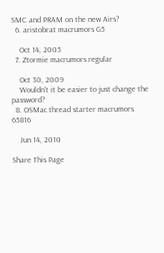SMC and PRAM on the new Airs?
  6. aristobrat macrumors G5

    Oct 14, 2005
  7. Ztormie macrumors regular

    Oct 30, 2009
    Wouldn't it be easier to just change the password?
  8. OSMac thread starter macrumors 65816

    Jun 14, 2010

Share This Page